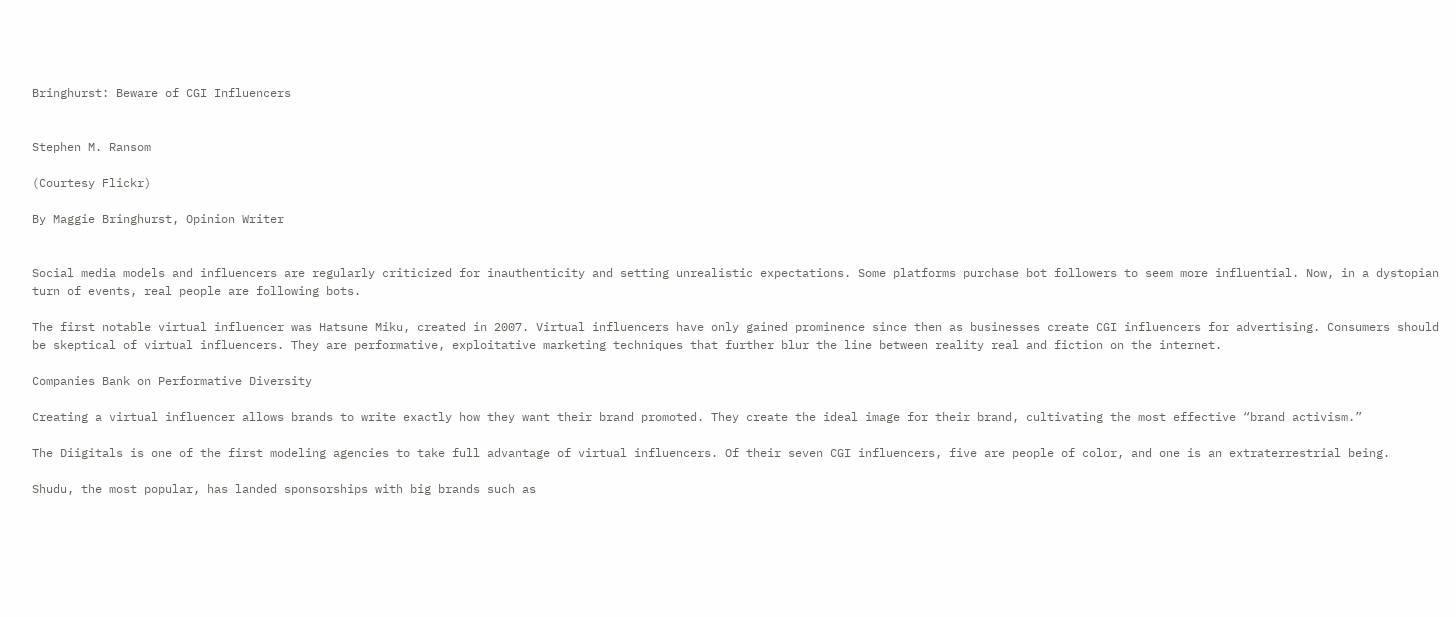Bringhurst: Beware of CGI Influencers


Stephen M. Ransom

(Courtesy Flickr)

By Maggie Bringhurst, Opinion Writer


Social media models and influencers are regularly criticized for inauthenticity and setting unrealistic expectations. Some platforms purchase bot followers to seem more influential. Now, in a dystopian turn of events, real people are following bots.

The first notable virtual influencer was Hatsune Miku, created in 2007. Virtual influencers have only gained prominence since then as businesses create CGI influencers for advertising. Consumers should be skeptical of virtual influencers. They are performative, exploitative marketing techniques that further blur the line between reality real and fiction on the internet.

Companies Bank on Performative Diversity

Creating a virtual influencer allows brands to write exactly how they want their brand promoted. They create the ideal image for their brand, cultivating the most effective “brand activism.”

The Diigitals is one of the first modeling agencies to take full advantage of virtual influencers. Of their seven CGI influencers, five are people of color, and one is an extraterrestrial being.

Shudu, the most popular, has landed sponsorships with big brands such as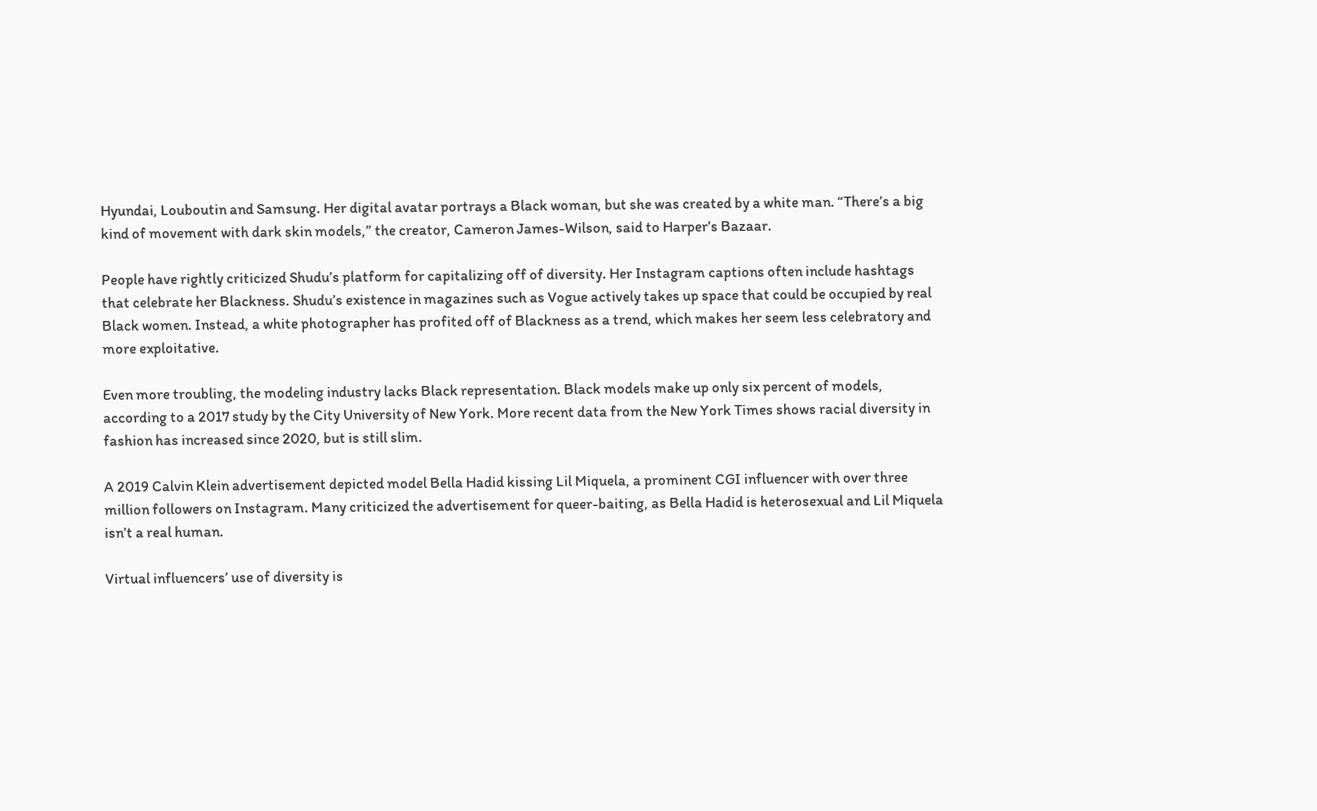Hyundai, Louboutin and Samsung. Her digital avatar portrays a Black woman, but she was created by a white man. “There’s a big kind of movement with dark skin models,” the creator, Cameron James-Wilson, said to Harper’s Bazaar.

People have rightly criticized Shudu’s platform for capitalizing off of diversity. Her Instagram captions often include hashtags that celebrate her Blackness. Shudu’s existence in magazines such as Vogue actively takes up space that could be occupied by real Black women. Instead, a white photographer has profited off of Blackness as a trend, which makes her seem less celebratory and more exploitative.

Even more troubling, the modeling industry lacks Black representation. Black models make up only six percent of models, according to a 2017 study by the City University of New York. More recent data from the New York Times shows racial diversity in fashion has increased since 2020, but is still slim.

A 2019 Calvin Klein advertisement depicted model Bella Hadid kissing Lil Miquela, a prominent CGI influencer with over three million followers on Instagram. Many criticized the advertisement for queer-baiting, as Bella Hadid is heterosexual and Lil Miquela isn’t a real human.

Virtual influencers’ use of diversity is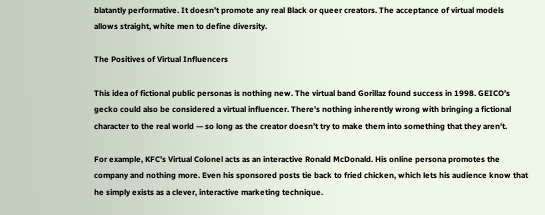blatantly performative. It doesn’t promote any real Black or queer creators. The acceptance of virtual models allows straight, white men to define diversity.

The Positives of Virtual Influencers

This idea of fictional public personas is nothing new. The virtual band Gorillaz found success in 1998. GEICO’s gecko could also be considered a virtual influencer. There’s nothing inherently wrong with bringing a fictional character to the real world — so long as the creator doesn’t try to make them into something that they aren’t.

For example, KFC’s Virtual Colonel acts as an interactive Ronald McDonald. His online persona promotes the company and nothing more. Even his sponsored posts tie back to fried chicken, which lets his audience know that he simply exists as a clever, interactive marketing technique.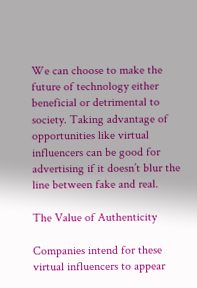We can choose to make the future of technology either beneficial or detrimental to society. Taking advantage of opportunities like virtual influencers can be good for advertising if it doesn’t blur the line between fake and real.

The Value of Authenticity

Companies intend for these virtual influencers to appear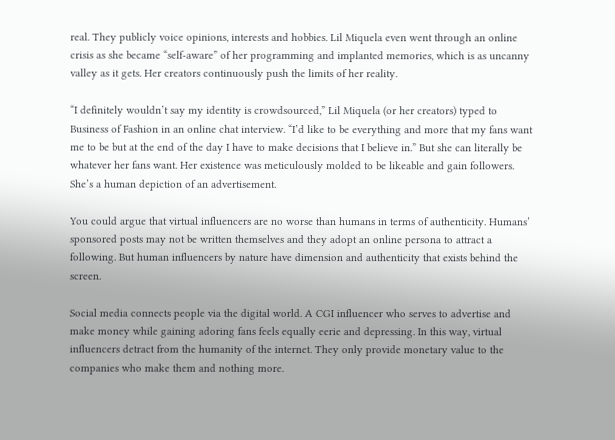real. They publicly voice opinions, interests and hobbies. Lil Miquela even went through an online crisis as she became “self-aware” of her programming and implanted memories, which is as uncanny valley as it gets. Her creators continuously push the limits of her reality.

“I definitely wouldn’t say my identity is crowdsourced,” Lil Miquela (or her creators) typed to Business of Fashion in an online chat interview. “I’d like to be everything and more that my fans want me to be but at the end of the day I have to make decisions that I believe in.” But she can literally be whatever her fans want. Her existence was meticulously molded to be likeable and gain followers. She’s a human depiction of an advertisement.

You could argue that virtual influencers are no worse than humans in terms of authenticity. Humans’ sponsored posts may not be written themselves and they adopt an online persona to attract a following. But human influencers by nature have dimension and authenticity that exists behind the screen.

Social media connects people via the digital world. A CGI influencer who serves to advertise and make money while gaining adoring fans feels equally eerie and depressing. In this way, virtual influencers detract from the humanity of the internet. They only provide monetary value to the companies who make them and nothing more.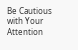Be Cautious with Your Attention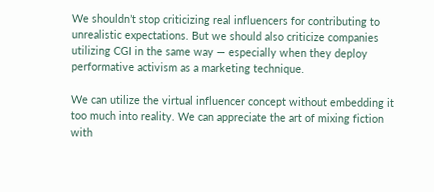We shouldn’t stop criticizing real influencers for contributing to unrealistic expectations. But we should also criticize companies utilizing CGI in the same way — especially when they deploy performative activism as a marketing technique.

We can utilize the virtual influencer concept without embedding it too much into reality. We can appreciate the art of mixing fiction with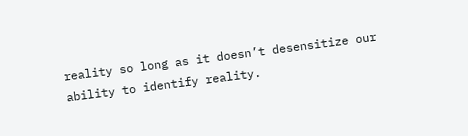reality so long as it doesn’t desensitize our ability to identify reality.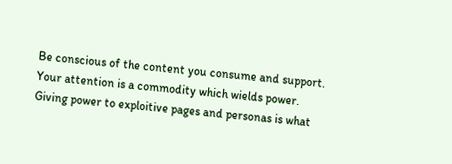Be conscious of the content you consume and support. Your attention is a commodity which wields power. Giving power to exploitive pages and personas is what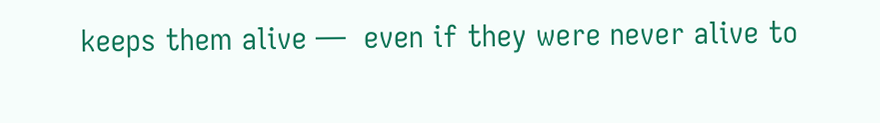keeps them alive —  even if they were never alive to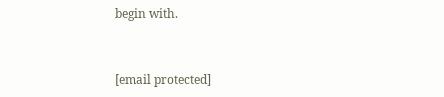begin with.


[email protected]